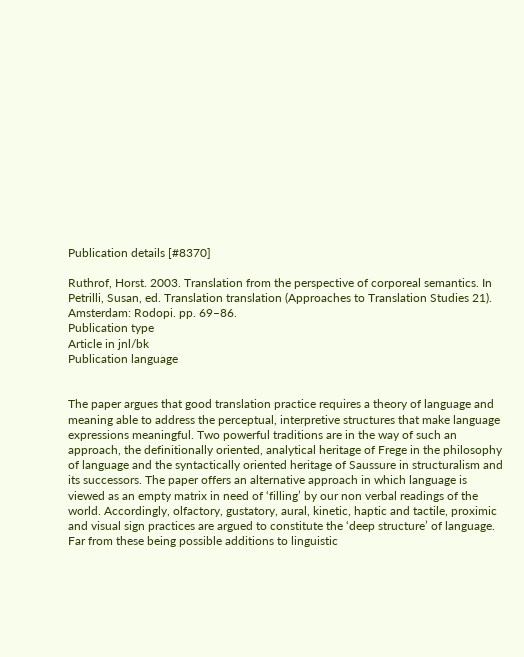Publication details [#8370]

Ruthrof, Horst. 2003. Translation from the perspective of corporeal semantics. In Petrilli, Susan, ed. Translation translation (Approaches to Translation Studies 21). Amsterdam: Rodopi. pp. 69–86.
Publication type
Article in jnl/bk
Publication language


The paper argues that good translation practice requires a theory of language and meaning able to address the perceptual, interpretive structures that make language expressions meaningful. Two powerful traditions are in the way of such an approach, the definitionally oriented, analytical heritage of Frege in the philosophy of language and the syntactically oriented heritage of Saussure in structuralism and its successors. The paper offers an alternative approach in which language is viewed as an empty matrix in need of ‘filling’ by our non verbal readings of the world. Accordingly, olfactory, gustatory, aural, kinetic, haptic and tactile, proximic and visual sign practices are argued to constitute the ‘deep structure’ of language. Far from these being possible additions to linguistic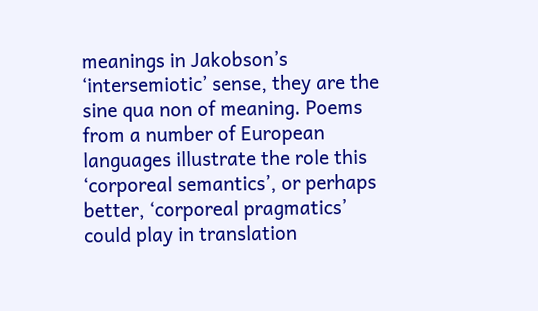meanings in Jakobson’s ‘intersemiotic’ sense, they are the sine qua non of meaning. Poems from a number of European languages illustrate the role this ‘corporeal semantics’, or perhaps better, ‘corporeal pragmatics’ could play in translation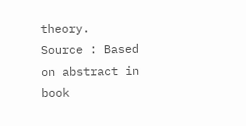theory.
Source : Based on abstract in book